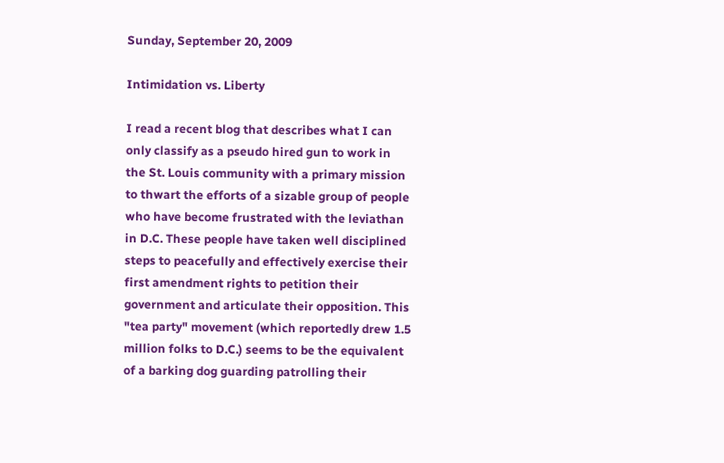Sunday, September 20, 2009

Intimidation vs. Liberty

I read a recent blog that describes what I can only classify as a pseudo hired gun to work in the St. Louis community with a primary mission to thwart the efforts of a sizable group of people who have become frustrated with the leviathan in D.C. These people have taken well disciplined steps to peacefully and effectively exercise their first amendment rights to petition their government and articulate their opposition. This "tea party" movement (which reportedly drew 1.5 million folks to D.C.) seems to be the equivalent of a barking dog guarding patrolling their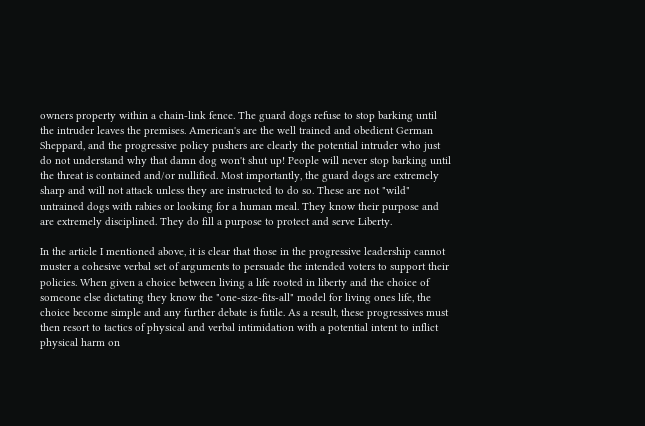owners property within a chain-link fence. The guard dogs refuse to stop barking until the intruder leaves the premises. American's are the well trained and obedient German Sheppard, and the progressive policy pushers are clearly the potential intruder who just do not understand why that damn dog won't shut up! People will never stop barking until the threat is contained and/or nullified. Most importantly, the guard dogs are extremely sharp and will not attack unless they are instructed to do so. These are not "wild" untrained dogs with rabies or looking for a human meal. They know their purpose and are extremely disciplined. They do fill a purpose to protect and serve Liberty.

In the article I mentioned above, it is clear that those in the progressive leadership cannot muster a cohesive verbal set of arguments to persuade the intended voters to support their policies. When given a choice between living a life rooted in liberty and the choice of someone else dictating they know the "one-size-fits-all" model for living ones life, the choice become simple and any further debate is futile. As a result, these progressives must then resort to tactics of physical and verbal intimidation with a potential intent to inflict physical harm on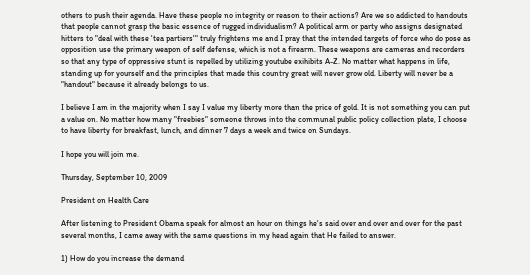others to push their agenda. Have these people no integrity or reason to their actions? Are we so addicted to handouts that people cannot grasp the basic essence of rugged individualism? A political arm or party who assigns designated hitters to "deal with these 'tea partiers'" truly frightens me and I pray that the intended targets of force who do pose as opposition use the primary weapon of self defense, which is not a firearm. These weapons are cameras and recorders so that any type of oppressive stunt is repelled by utilizing youtube exihibits A-Z. No matter what happens in life, standing up for yourself and the principles that made this country great will never grow old. Liberty will never be a "handout" because it already belongs to us.

I believe I am in the majority when I say I value my liberty more than the price of gold. It is not something you can put a value on. No matter how many "freebies" someone throws into the communal public policy collection plate, I choose to have liberty for breakfast, lunch, and dinner 7 days a week and twice on Sundays.

I hope you will join me.

Thursday, September 10, 2009

President on Health Care

After listening to President Obama speak for almost an hour on things he's said over and over and over for the past several months, I came away with the same questions in my head again that He failed to answer.

1) How do you increase the demand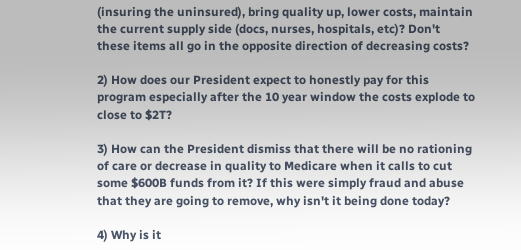(insuring the uninsured), bring quality up, lower costs, maintain the current supply side (docs, nurses, hospitals, etc)? Don't these items all go in the opposite direction of decreasing costs?

2) How does our President expect to honestly pay for this program especially after the 10 year window the costs explode to close to $2T?

3) How can the President dismiss that there will be no rationing of care or decrease in quality to Medicare when it calls to cut some $600B funds from it? If this were simply fraud and abuse that they are going to remove, why isn't it being done today?

4) Why is it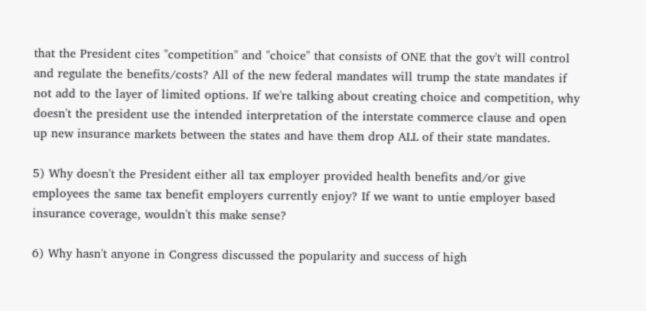that the President cites "competition" and "choice" that consists of ONE that the gov't will control and regulate the benefits/costs? All of the new federal mandates will trump the state mandates if not add to the layer of limited options. If we're talking about creating choice and competition, why doesn't the president use the intended interpretation of the interstate commerce clause and open up new insurance markets between the states and have them drop ALL of their state mandates.

5) Why doesn't the President either all tax employer provided health benefits and/or give employees the same tax benefit employers currently enjoy? If we want to untie employer based insurance coverage, wouldn't this make sense?

6) Why hasn't anyone in Congress discussed the popularity and success of high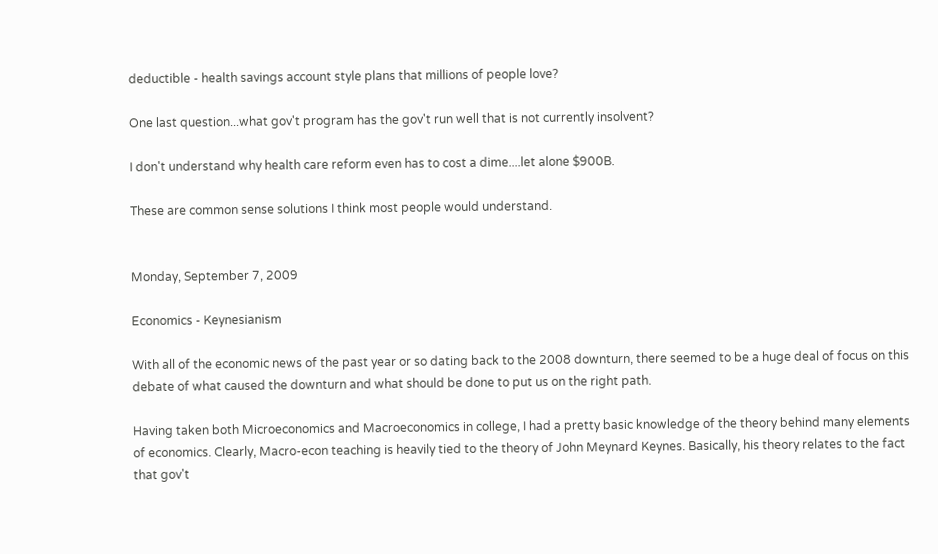deductible - health savings account style plans that millions of people love?

One last question...what gov't program has the gov't run well that is not currently insolvent?

I don't understand why health care reform even has to cost a dime....let alone $900B.

These are common sense solutions I think most people would understand.


Monday, September 7, 2009

Economics - Keynesianism

With all of the economic news of the past year or so dating back to the 2008 downturn, there seemed to be a huge deal of focus on this debate of what caused the downturn and what should be done to put us on the right path.

Having taken both Microeconomics and Macroeconomics in college, I had a pretty basic knowledge of the theory behind many elements of economics. Clearly, Macro-econ teaching is heavily tied to the theory of John Meynard Keynes. Basically, his theory relates to the fact that gov't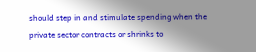should step in and stimulate spending when the private sector contracts or shrinks to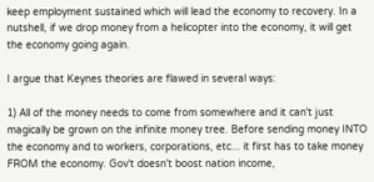keep employment sustained which will lead the economy to recovery. In a nutshell, if we drop money from a helicopter into the economy, it will get the economy going again.

I argue that Keynes theories are flawed in several ways:

1) All of the money needs to come from somewhere and it can't just magically be grown on the infinite money tree. Before sending money INTO the economy and to workers, corporations, etc... it first has to take money FROM the economy. Gov't doesn't boost nation income,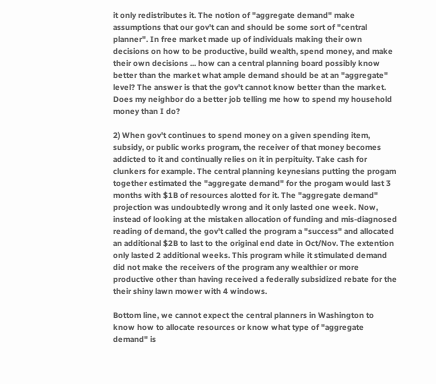it only redistributes it. The notion of "aggregate demand" make assumptions that our gov't can and should be some sort of "central planner". In free market made up of individuals making their own decisions on how to be productive, build wealth, spend money, and make their own decisions ... how can a central planning board possibly know better than the market what ample demand should be at an "aggregate" level? The answer is that the gov't cannot know better than the market. Does my neighbor do a better job telling me how to spend my household money than I do?

2) When gov't continues to spend money on a given spending item, subsidy, or public works program, the receiver of that money becomes addicted to it and continually relies on it in perpituity. Take cash for clunkers for example. The central planning keynesians putting the progam together estimated the "aggregate demand" for the progam would last 3 months with $1B of resources alotted for it. The "aggregate demand" projection was undoubtedly wrong and it only lasted one week. Now, instead of looking at the mistaken allocation of funding and mis-diagnosed reading of demand, the gov't called the program a "success" and allocated an additional $2B to last to the original end date in Oct/Nov. The extention only lasted 2 additional weeks. This program while it stimulated demand did not make the receivers of the program any wealthier or more productive other than having received a federally subsidized rebate for the their shiny lawn mower with 4 windows.

Bottom line, we cannot expect the central planners in Washington to know how to allocate resources or know what type of "aggregate demand" is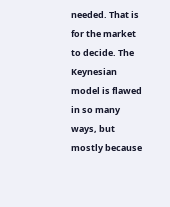needed. That is for the market to decide. The Keynesian model is flawed in so many ways, but mostly because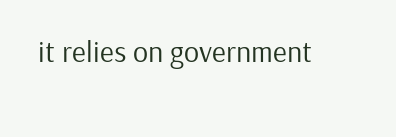it relies on government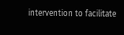intervention to facilitate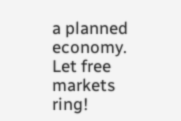a planned economy. Let free markets ring!